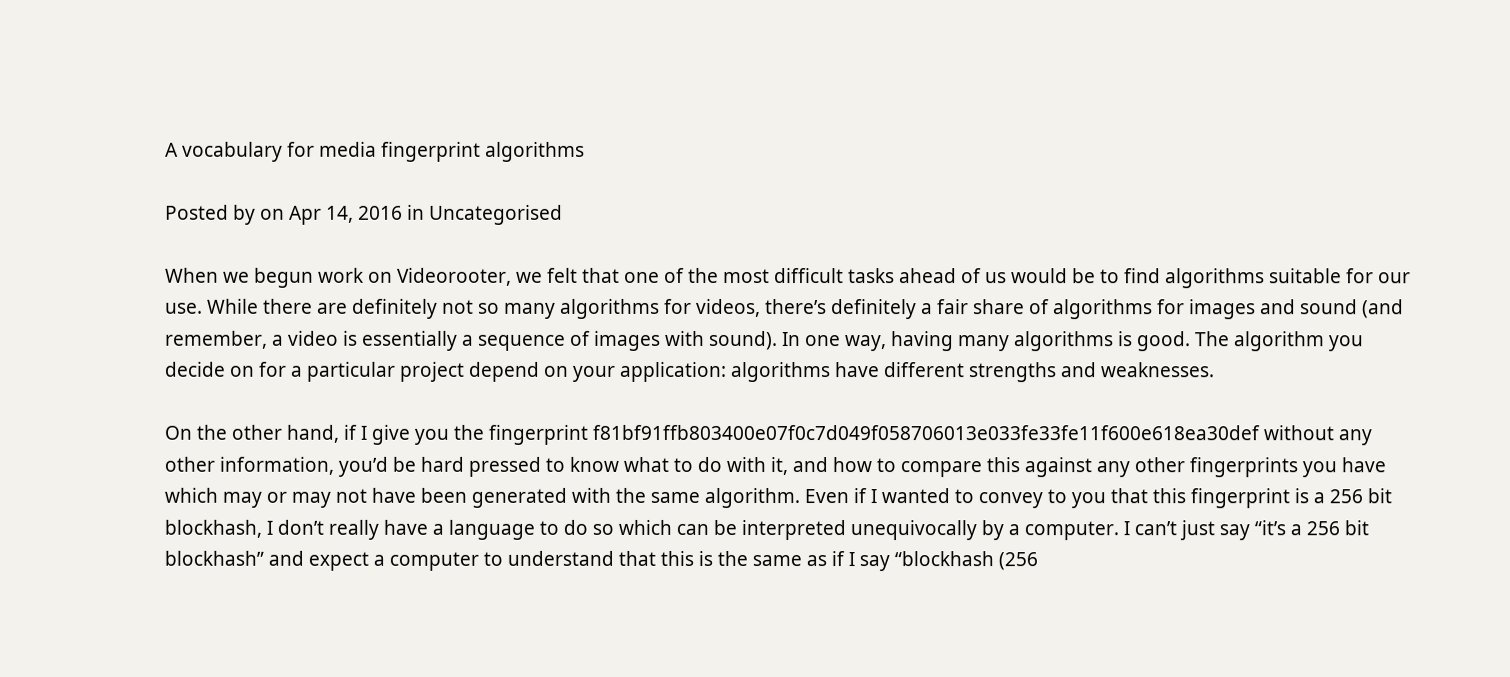A vocabulary for media fingerprint algorithms

Posted by on Apr 14, 2016 in Uncategorised

When we begun work on Videorooter, we felt that one of the most difficult tasks ahead of us would be to find algorithms suitable for our use. While there are definitely not so many algorithms for videos, there’s definitely a fair share of algorithms for images and sound (and remember, a video is essentially a sequence of images with sound). In one way, having many algorithms is good. The algorithm you decide on for a particular project depend on your application: algorithms have different strengths and weaknesses.

On the other hand, if I give you the fingerprint f81bf91ffb803400e07f0c7d049f058706013e033fe33fe11f600e618ea30def without any other information, you’d be hard pressed to know what to do with it, and how to compare this against any other fingerprints you have which may or may not have been generated with the same algorithm. Even if I wanted to convey to you that this fingerprint is a 256 bit blockhash, I don’t really have a language to do so which can be interpreted unequivocally by a computer. I can’t just say “it’s a 256 bit blockhash” and expect a computer to understand that this is the same as if I say “blockhash (256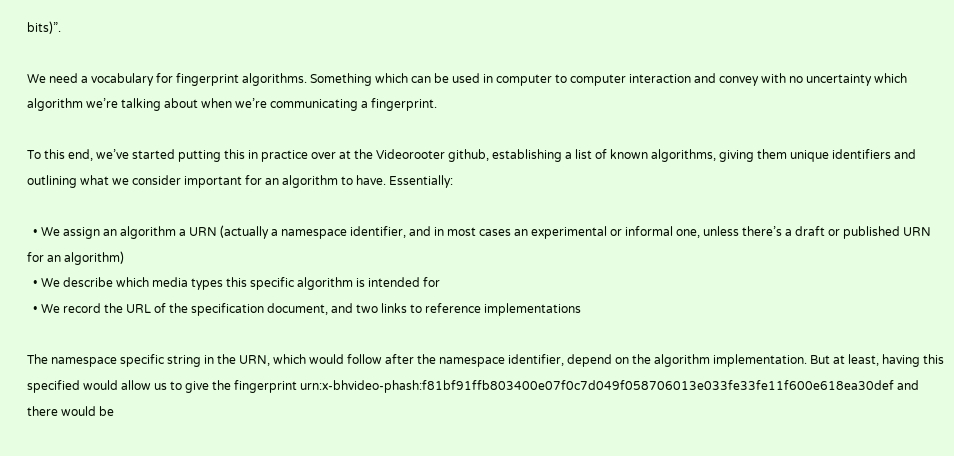bits)”.

We need a vocabulary for fingerprint algorithms. Something which can be used in computer to computer interaction and convey with no uncertainty which algorithm we’re talking about when we’re communicating a fingerprint.

To this end, we’ve started putting this in practice over at the Videorooter github, establishing a list of known algorithms, giving them unique identifiers and outlining what we consider important for an algorithm to have. Essentially:

  • We assign an algorithm a URN (actually a namespace identifier, and in most cases an experimental or informal one, unless there’s a draft or published URN for an algorithm)
  • We describe which media types this specific algorithm is intended for
  • We record the URL of the specification document, and two links to reference implementations

The namespace specific string in the URN, which would follow after the namespace identifier, depend on the algorithm implementation. But at least, having this specified would allow us to give the fingerprint urn:x-bhvideo-phash:f81bf91ffb803400e07f0c7d049f058706013e033fe33fe11f600e618ea30def and there would be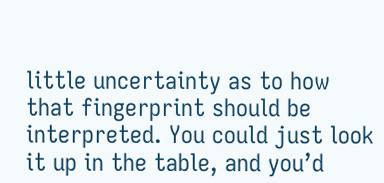little uncertainty as to how that fingerprint should be interpreted. You could just look it up in the table, and you’d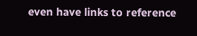even have links to reference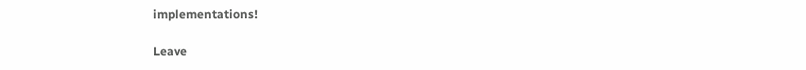implementations!

Leave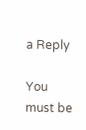a Reply

You must be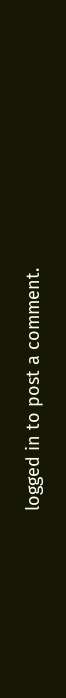logged in to post a comment.